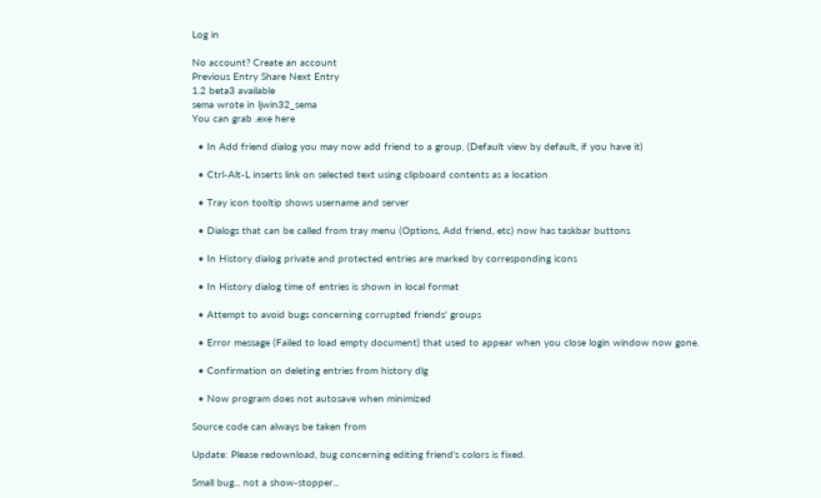Log in

No account? Create an account
Previous Entry Share Next Entry
1.2 beta3 available
sema wrote in ljwin32_sema
You can grab .exe here

  • In Add friend dialog you may now add friend to a group. (Default view by default, if you have it)

  • Ctrl-Alt-L inserts link on selected text using clipboard contents as a location

  • Tray icon tooltip shows username and server

  • Dialogs that can be called from tray menu (Options, Add friend, etc) now has taskbar buttons

  • In History dialog private and protected entries are marked by corresponding icons

  • In History dialog time of entries is shown in local format

  • Attempt to avoid bugs concerning corrupted friends' groups

  • Error message (Failed to load empty document) that used to appear when you close login window now gone.

  • Confirmation on deleting entries from history dlg

  • Now program does not autosave when minimized

Source code can always be taken from

Update: Please redownload, bug concerning editing friend's colors is fixed.

Small bug... not a show-stopper...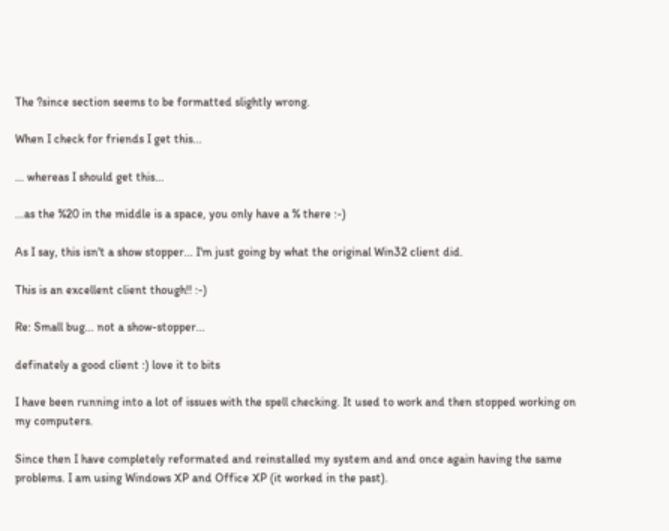The ?since section seems to be formatted slightly wrong.

When I check for friends I get this...

... whereas I should get this...

...as the %20 in the middle is a space, you only have a % there :-)

As I say, this isn't a show stopper... I'm just going by what the original Win32 client did.

This is an excellent client though!! :-)

Re: Small bug... not a show-stopper...

definately a good client :) love it to bits

I have been running into a lot of issues with the spell checking. It used to work and then stopped working on my computers.

Since then I have completely reformated and reinstalled my system and and once again having the same problems. I am using Windows XP and Office XP (it worked in the past).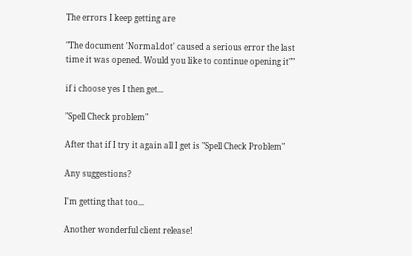The errors I keep getting are

"The document 'Normal.dot' caused a serious error the last time it was opened. Would you like to continue opening it""

if i choose yes I then get...

"Spell Check problem"

After that if I try it again all I get is "Spell Check Problem"

Any suggestions?

I'm getting that too...

Another wonderful client release!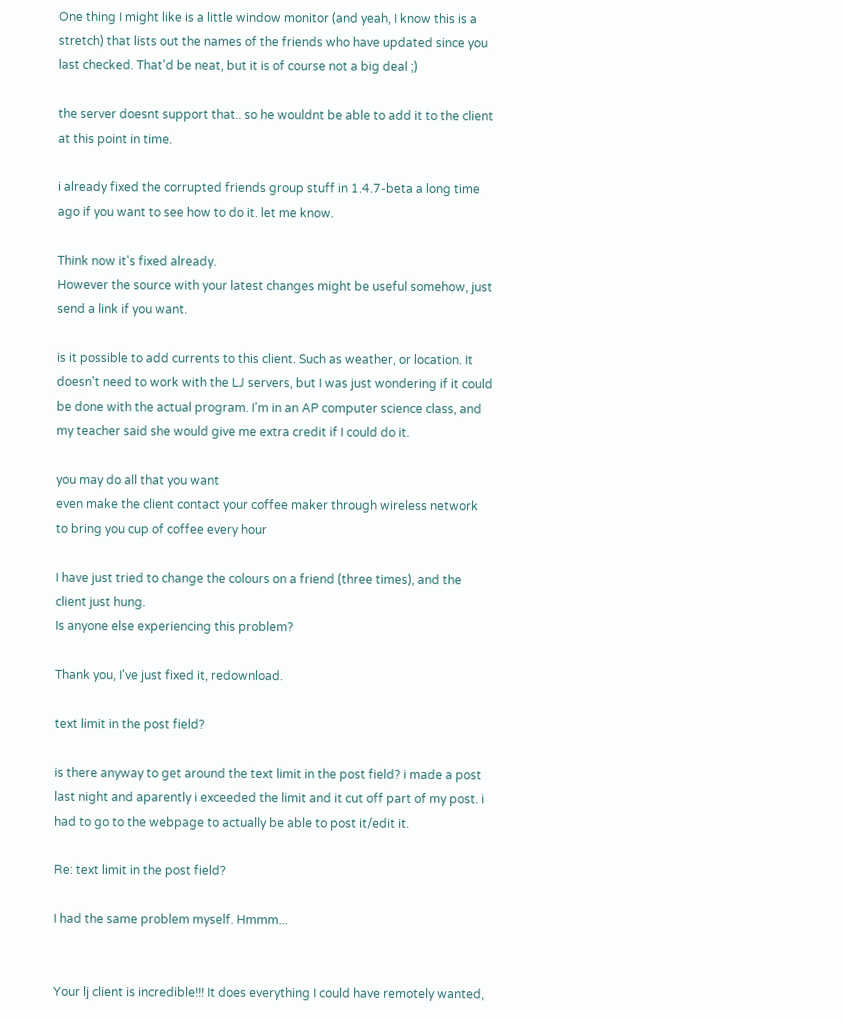One thing I might like is a little window monitor (and yeah, I know this is a stretch) that lists out the names of the friends who have updated since you last checked. That'd be neat, but it is of course not a big deal ;)

the server doesnt support that.. so he wouldnt be able to add it to the client at this point in time.

i already fixed the corrupted friends group stuff in 1.4.7-beta a long time ago if you want to see how to do it. let me know.

Think now it's fixed already.
However the source with your latest changes might be useful somehow, just send a link if you want.

is it possible to add currents to this client. Such as weather, or location. It doesn't need to work with the LJ servers, but I was just wondering if it could be done with the actual program. I'm in an AP computer science class, and my teacher said she would give me extra credit if I could do it.

you may do all that you want
even make the client contact your coffee maker through wireless network to bring you cup of coffee every hour

I have just tried to change the colours on a friend (three times), and the client just hung.
Is anyone else experiencing this problem?

Thank you, I've just fixed it, redownload.

text limit in the post field?

is there anyway to get around the text limit in the post field? i made a post last night and aparently i exceeded the limit and it cut off part of my post. i had to go to the webpage to actually be able to post it/edit it.

Re: text limit in the post field?

I had the same problem myself. Hmmm...


Your lj client is incredible!!! It does everything I could have remotely wanted,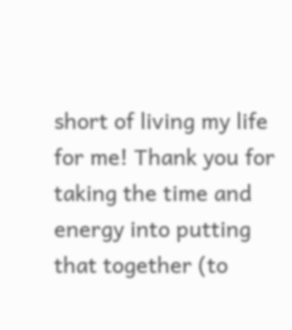short of living my life for me! Thank you for taking the time and energy into putting that together (to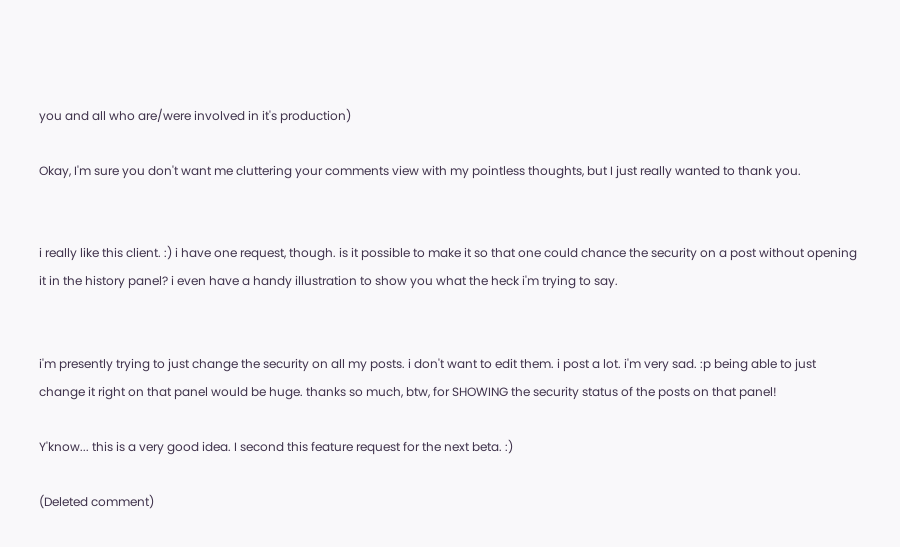you and all who are/were involved in it's production)

Okay, I'm sure you don't want me cluttering your comments view with my pointless thoughts, but I just really wanted to thank you.


i really like this client. :) i have one request, though. is it possible to make it so that one could chance the security on a post without opening it in the history panel? i even have a handy illustration to show you what the heck i'm trying to say.


i'm presently trying to just change the security on all my posts. i don't want to edit them. i post a lot. i'm very sad. :p being able to just change it right on that panel would be huge. thanks so much, btw, for SHOWING the security status of the posts on that panel!

Y'know... this is a very good idea. I second this feature request for the next beta. :)

(Deleted comment)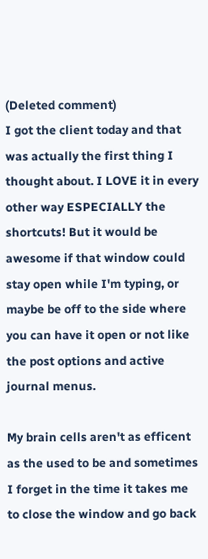(Deleted comment)
I got the client today and that was actually the first thing I thought about. I LOVE it in every other way ESPECIALLY the shortcuts! But it would be awesome if that window could stay open while I'm typing, or maybe be off to the side where you can have it open or not like the post options and active journal menus.

My brain cells aren't as efficent as the used to be and sometimes I forget in the time it takes me to close the window and go back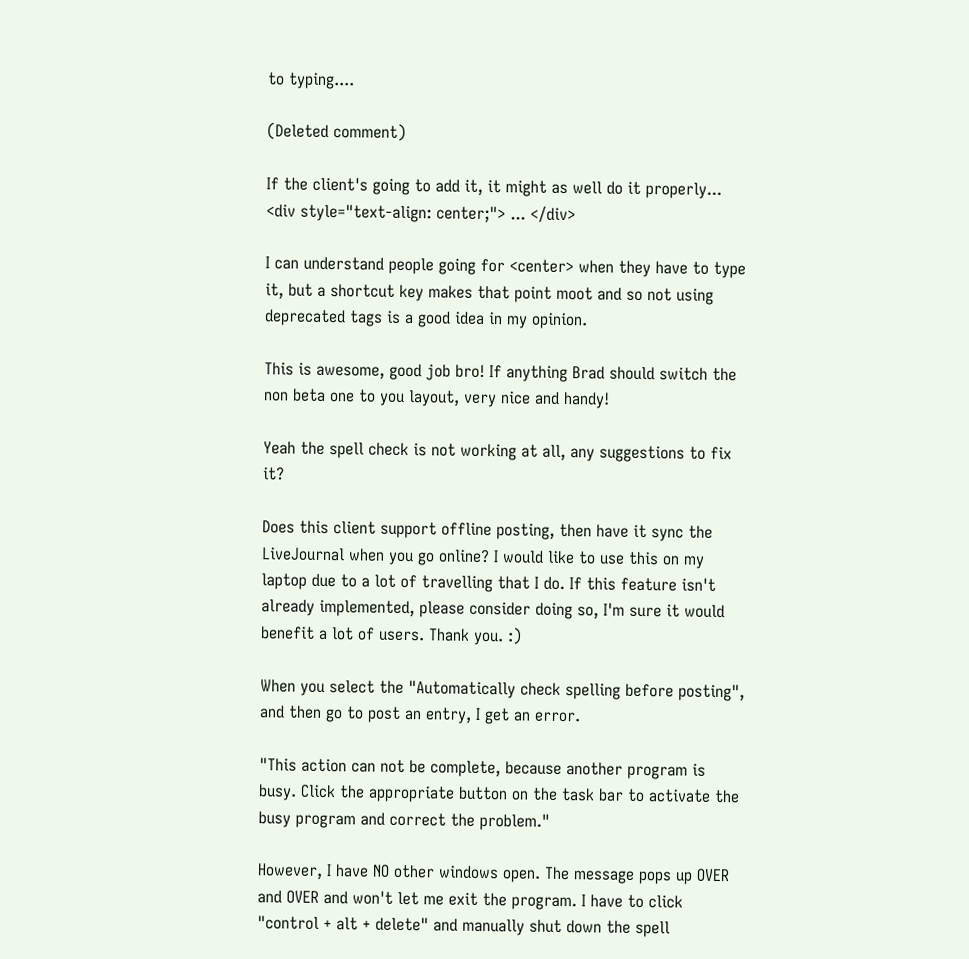to typing....

(Deleted comment)

If the client's going to add it, it might as well do it properly... <div style="text-align: center;"> ... </div>

I can understand people going for <center> when they have to type it, but a shortcut key makes that point moot and so not using deprecated tags is a good idea in my opinion.

This is awesome, good job bro! If anything Brad should switch the non beta one to you layout, very nice and handy!

Yeah the spell check is not working at all, any suggestions to fix it?

Does this client support offline posting, then have it sync the LiveJournal when you go online? I would like to use this on my laptop due to a lot of travelling that I do. If this feature isn't already implemented, please consider doing so, I'm sure it would benefit a lot of users. Thank you. :)

When you select the "Automatically check spelling before posting", and then go to post an entry, I get an error.

"This action can not be complete, because another program is busy. Click the appropriate button on the task bar to activate the busy program and correct the problem."

However, I have NO other windows open. The message pops up OVER and OVER and won't let me exit the program. I have to click "control + alt + delete" and manually shut down the spell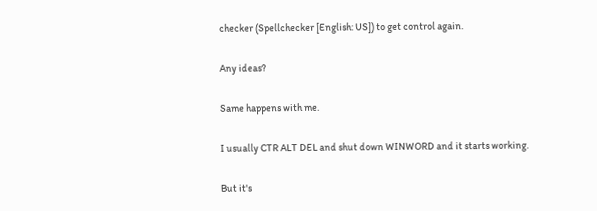checker (Spellchecker [English: US]) to get control again.

Any ideas?

Same happens with me.

I usually CTR ALT DEL and shut down WINWORD and it starts working.

But it's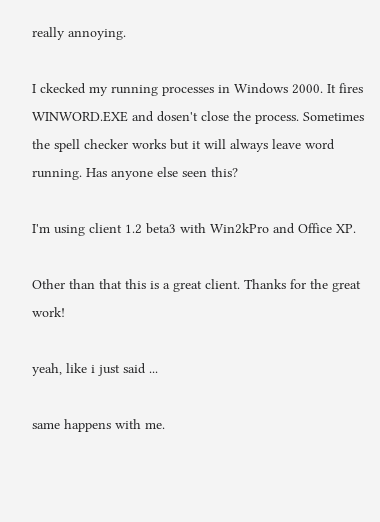really annoying.

I ckecked my running processes in Windows 2000. It fires WINWORD.EXE and dosen't close the process. Sometimes the spell checker works but it will always leave word running. Has anyone else seen this?

I'm using client 1.2 beta3 with Win2kPro and Office XP.

Other than that this is a great client. Thanks for the great work!

yeah, like i just said ...

same happens with me.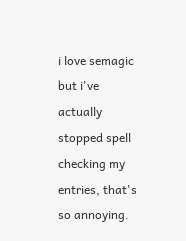i love semagic but i've actually stopped spell checking my entries, that's so annoying.